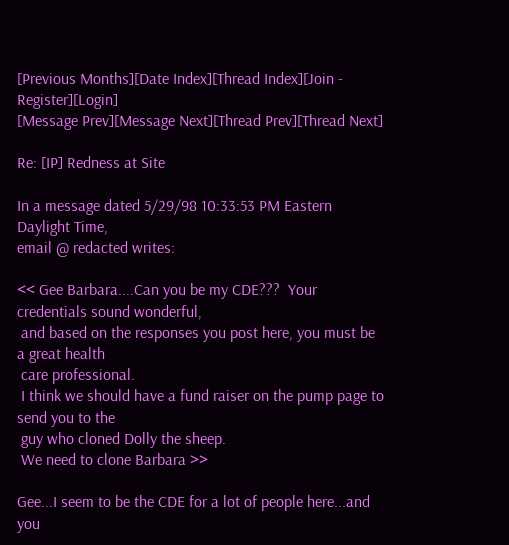[Previous Months][Date Index][Thread Index][Join - Register][Login]
[Message Prev][Message Next][Thread Prev][Thread Next]

Re: [IP] Redness at Site

In a message dated 5/29/98 10:33:53 PM Eastern Daylight Time,
email @ redacted writes:

<< Gee Barbara....Can you be my CDE???  Your credentials sound wonderful,
 and based on the responses you post here, you must be a great health
 care professional.
 I think we should have a fund raiser on the pump page to send you to the
 guy who cloned Dolly the sheep.
 We need to clone Barbara >>

Gee...I seem to be the CDE for a lot of people here...and you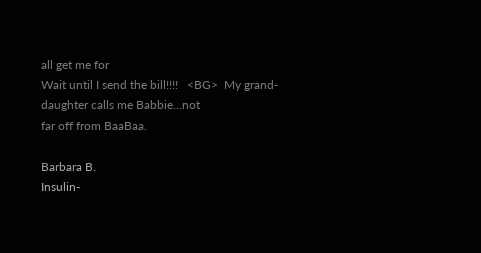all get me for
Wait until I send the bill!!!!   <BG>  My grand-daughter calls me Babbie...not
far off from BaaBaa.

Barbara B.
Insulin-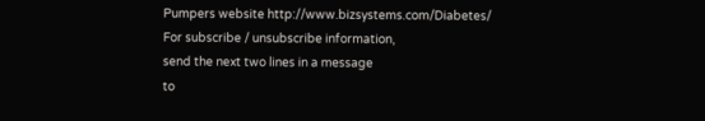Pumpers website http://www.bizsystems.com/Diabetes/
For subscribe / unsubscribe information,
send the next two lines in a message
to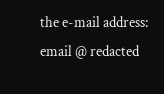the e-mail address: email @ redacted